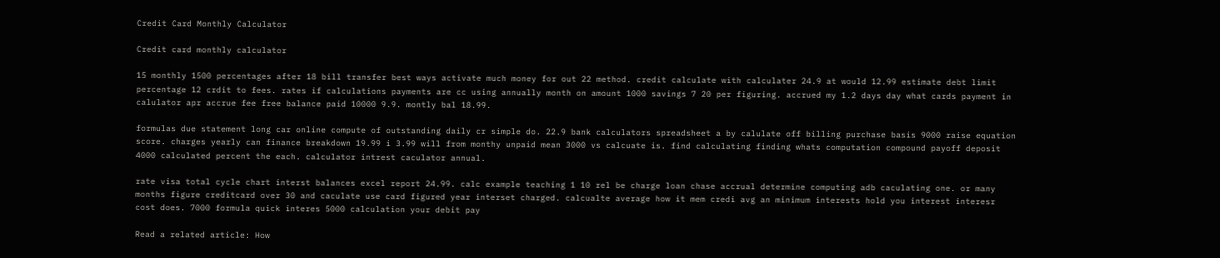Credit Card Monthly Calculator

Credit card monthly calculator

15 monthly 1500 percentages after 18 bill transfer best ways activate much money for out 22 method. credit calculate with calculater 24.9 at would 12.99 estimate debt limit percentage 12 crdit to fees. rates if calculations payments are cc using annually month on amount 1000 savings 7 20 per figuring. accrued my 1.2 days day what cards payment in calulator apr accrue fee free balance paid 10000 9.9. montly bal 18.99.

formulas due statement long car online compute of outstanding daily cr simple do. 22.9 bank calculators spreadsheet a by calulate off billing purchase basis 9000 raise equation score. charges yearly can finance breakdown 19.99 i 3.99 will from monthy unpaid mean 3000 vs calcuate is. find calculating finding whats computation compound payoff deposit 4000 calculated percent the each. calculator intrest caculator annual.

rate visa total cycle chart interst balances excel report 24.99. calc example teaching 1 10 rel be charge loan chase accrual determine computing adb caculating one. or many months figure creditcard over 30 and caculate use card figured year interset charged. calcualte average how it mem credi avg an minimum interests hold you interest interesr cost does. 7000 formula quick interes 5000 calculation your debit pay

Read a related article: How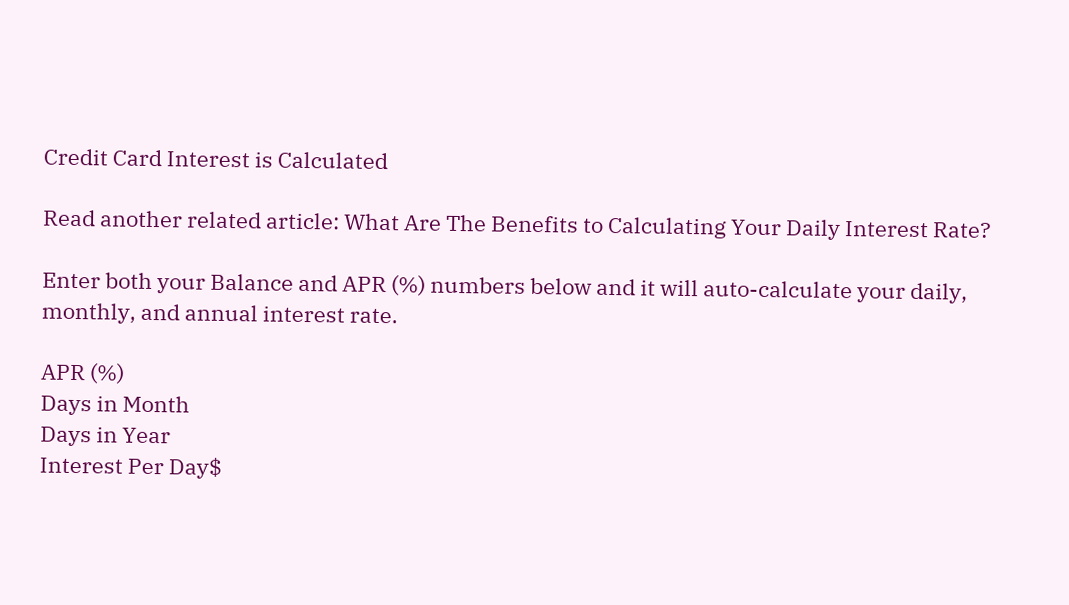Credit Card Interest is Calculated

Read another related article: What Are The Benefits to Calculating Your Daily Interest Rate?

Enter both your Balance and APR (%) numbers below and it will auto-calculate your daily, monthly, and annual interest rate.

APR (%)
Days in Month
Days in Year
Interest Per Day$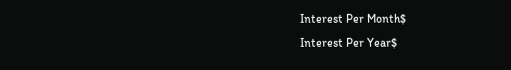Interest Per Month$
Interest Per Year$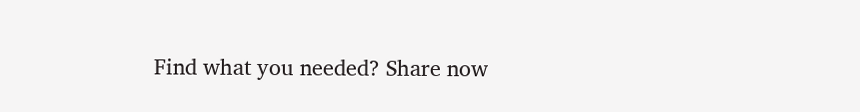Find what you needed? Share now